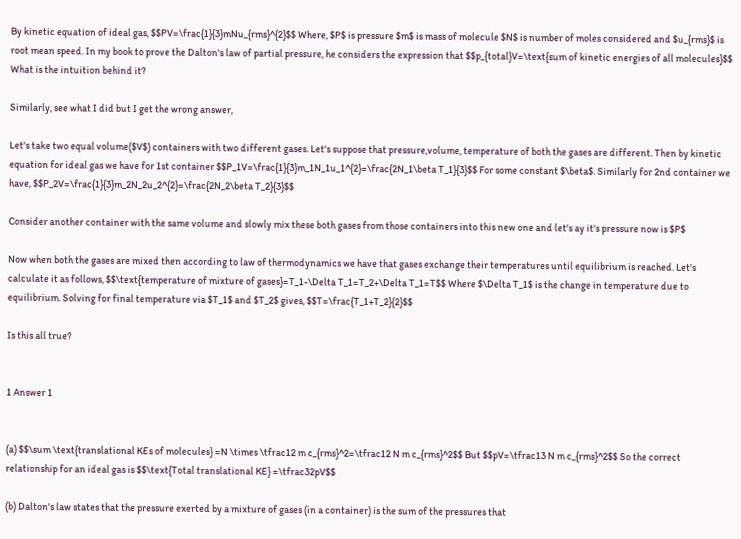By kinetic equation of ideal gas, $$PV=\frac{1}{3}mNu_{rms}^{2}$$ Where, $P$ is pressure $m$ is mass of molecule $N$ is number of moles considered and $u_{rms}$ is root mean speed. In my book to prove the Dalton's law of partial pressure, he considers the expression that $$p_{total}V=\text{sum of kinetic energies of all molecules}$$ What is the intuition behind it?

Similarly, see what I did but I get the wrong answer,

Let's take two equal volume($V$) containers with two different gases. Let's suppose that pressure,volume, temperature of both the gases are different. Then by kinetic equation for ideal gas we have for 1st container $$P_1V=\frac{1}{3}m_1N_1u_1^{2}=\frac{2N_1\beta T_1}{3}$$ For some constant $\beta$. Similarly for 2nd container we have, $$P_2V=\frac{1}{3}m_2N_2u_2^{2}=\frac{2N_2\beta T_2}{3}$$

Consider another container with the same volume and slowly mix these both gases from those containers into this new one and let's ay it's pressure now is $P$

Now when both the gases are mixed then according to law of thermodynamics we have that gases exchange their temperatures until equilibrium is reached. Let's calculate it as follows, $$\text{temperature of mixture of gases}=T_1-\Delta T_1=T_2+\Delta T_1=T$$ Where $\Delta T_1$ is the change in temperature due to equilibrium. Solving for final temperature via $T_1$ and $T_2$ gives, $$T=\frac{T_1+T_2}{2}$$

Is this all true?


1 Answer 1


(a) $$\sum \text{translational KEs of molecules} =N \times \tfrac12 m c_{rms}^2=\tfrac12 N m c_{rms}^2$$ But $$pV=\tfrac13 N m c_{rms}^2$$ So the correct relationship for an ideal gas is $$\text{Total translational KE} =\tfrac32pV$$

(b) Dalton's law states that the pressure exerted by a mixture of gases (in a container) is the sum of the pressures that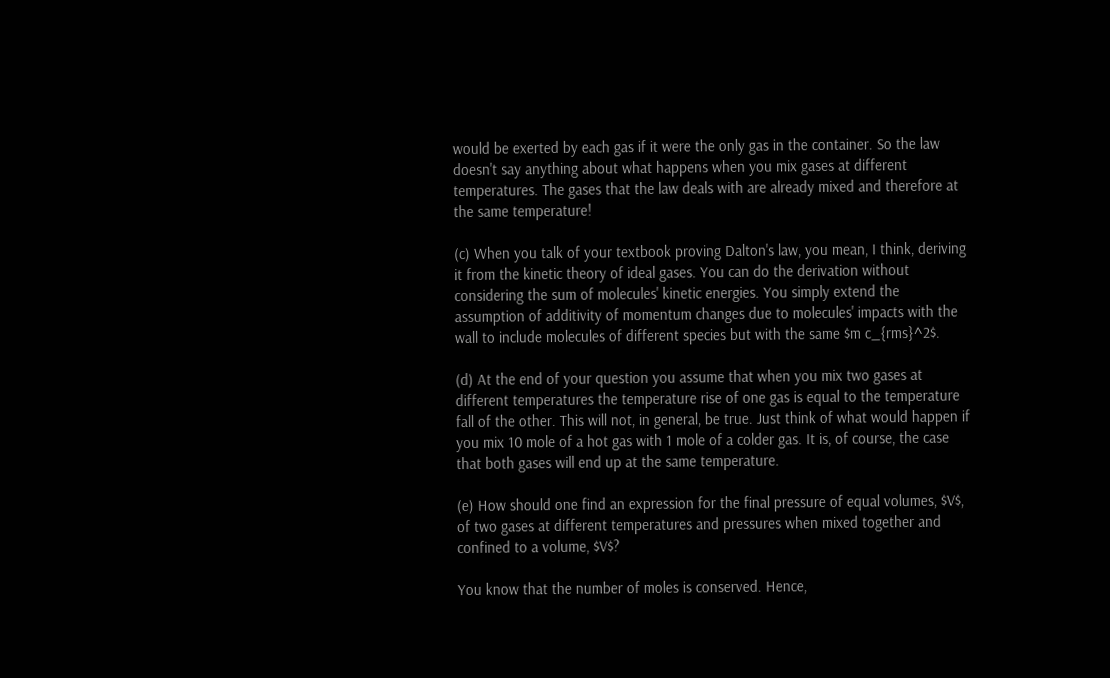would be exerted by each gas if it were the only gas in the container. So the law doesn't say anything about what happens when you mix gases at different temperatures. The gases that the law deals with are already mixed and therefore at the same temperature!

(c) When you talk of your textbook proving Dalton's law, you mean, I think, deriving it from the kinetic theory of ideal gases. You can do the derivation without considering the sum of molecules' kinetic energies. You simply extend the assumption of additivity of momentum changes due to molecules' impacts with the wall to include molecules of different species but with the same $m c_{rms}^2$.

(d) At the end of your question you assume that when you mix two gases at different temperatures the temperature rise of one gas is equal to the temperature fall of the other. This will not, in general, be true. Just think of what would happen if you mix 10 mole of a hot gas with 1 mole of a colder gas. It is, of course, the case that both gases will end up at the same temperature.

(e) How should one find an expression for the final pressure of equal volumes, $V$, of two gases at different temperatures and pressures when mixed together and confined to a volume, $V$?

You know that the number of moles is conserved. Hence,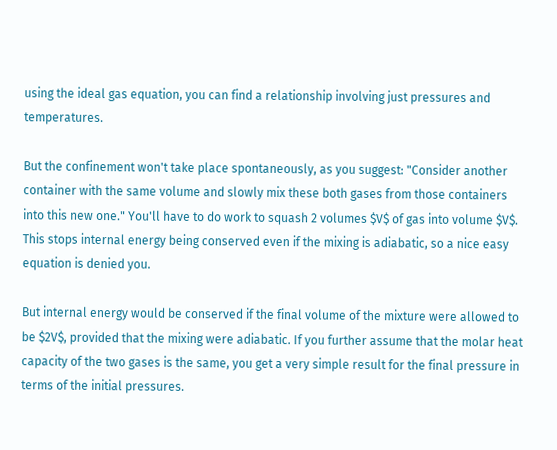using the ideal gas equation, you can find a relationship involving just pressures and temperatures.

But the confinement won't take place spontaneously, as you suggest: "Consider another container with the same volume and slowly mix these both gases from those containers into this new one." You'll have to do work to squash 2 volumes $V$ of gas into volume $V$. This stops internal energy being conserved even if the mixing is adiabatic, so a nice easy equation is denied you.

But internal energy would be conserved if the final volume of the mixture were allowed to be $2V$, provided that the mixing were adiabatic. If you further assume that the molar heat capacity of the two gases is the same, you get a very simple result for the final pressure in terms of the initial pressures.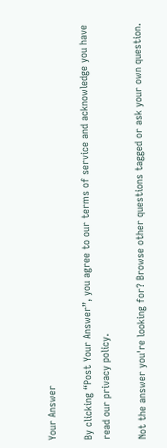Your Answer

By clicking “Post Your Answer”, you agree to our terms of service and acknowledge you have read our privacy policy.

Not the answer you're looking for? Browse other questions tagged or ask your own question.